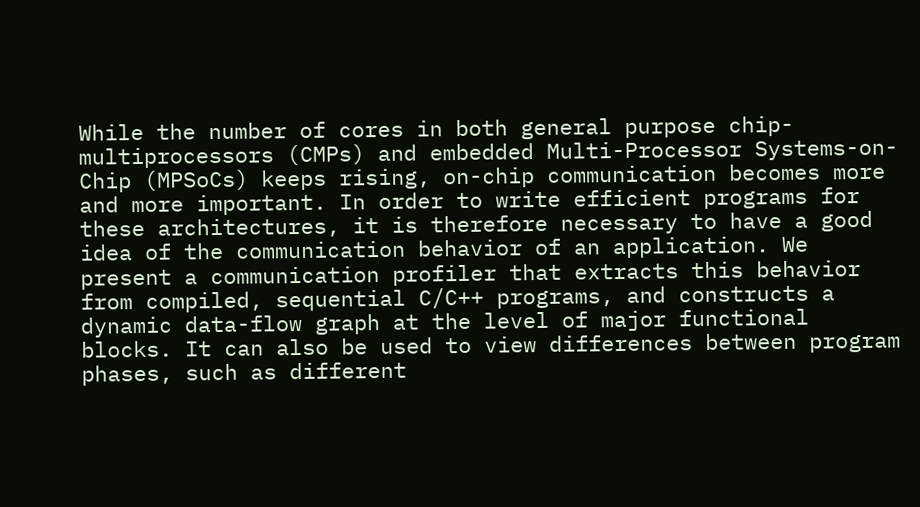While the number of cores in both general purpose chip-multiprocessors (CMPs) and embedded Multi-Processor Systems-on-Chip (MPSoCs) keeps rising, on-chip communication becomes more and more important. In order to write efficient programs for these architectures, it is therefore necessary to have a good idea of the communication behavior of an application. We present a communication profiler that extracts this behavior from compiled, sequential C/C++ programs, and constructs a dynamic data-flow graph at the level of major functional blocks. It can also be used to view differences between program phases, such as different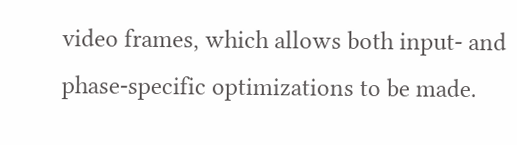video frames, which allows both input- and phase-specific optimizations to be made.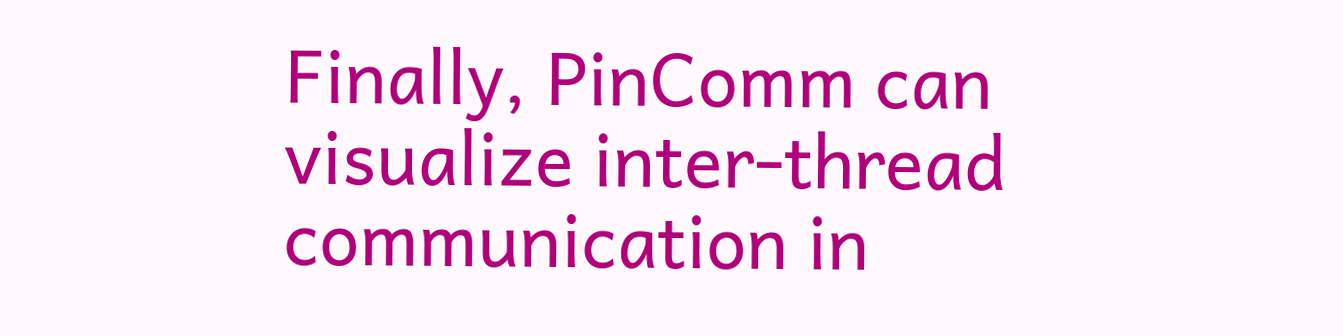Finally, PinComm can visualize inter-thread communication in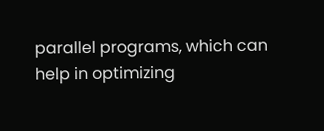parallel programs, which can help in optimizing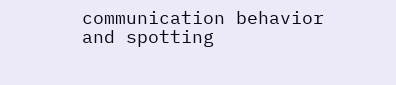communication behavior and spotting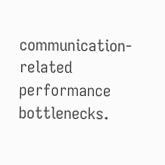communication-related performance bottlenecks.